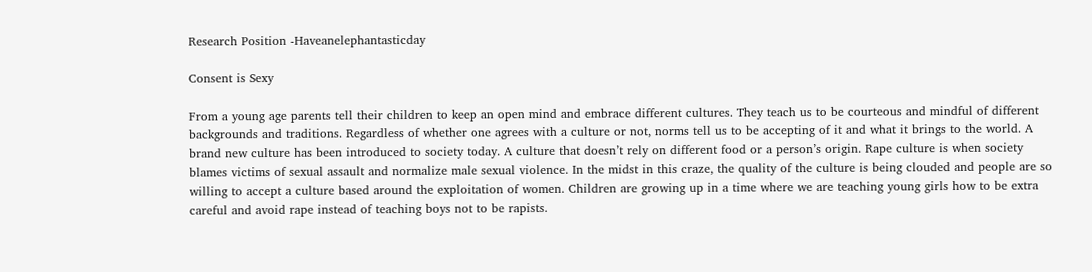Research Position -Haveanelephantasticday

Consent is Sexy

From a young age parents tell their children to keep an open mind and embrace different cultures. They teach us to be courteous and mindful of different backgrounds and traditions. Regardless of whether one agrees with a culture or not, norms tell us to be accepting of it and what it brings to the world. A brand new culture has been introduced to society today. A culture that doesn’t rely on different food or a person’s origin. Rape culture is when society blames victims of sexual assault and normalize male sexual violence. In the midst in this craze, the quality of the culture is being clouded and people are so willing to accept a culture based around the exploitation of women. Children are growing up in a time where we are teaching young girls how to be extra careful and avoid rape instead of teaching boys not to be rapists.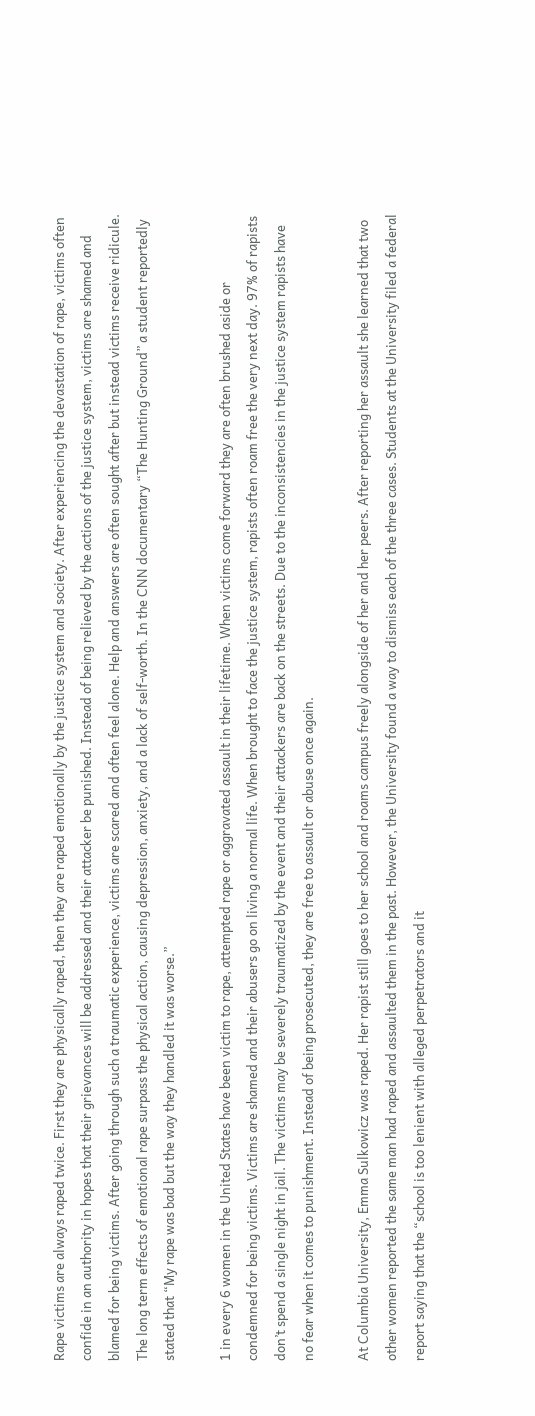Rape victims are always raped twice. First they are physically raped, then they are raped emotionally by the justice system and society. After experiencing the devastation of rape, victims often confide in an authority in hopes that their grievances will be addressed and their attacker be punished. Instead of being relieved by the actions of the justice system, victims are shamed and blamed for being victims. After going through such a traumatic experience, victims are scared and often feel alone. Help and answers are often sought after but instead victims receive ridicule. The long term effects of emotional rape surpass the physical action, causing depression, anxiety, and a lack of self-worth. In the CNN documentary “The Hunting Ground” a student reportedly stated that “My rape was bad but the way they handled it was worse.”

1 in every 6 women in the United States have been victim to rape, attempted rape or aggravated assault in their lifetime. When victims come forward they are often brushed aside or condemned for being victims. Victims are shamed and their abusers go on living a normal life. When brought to face the justice system, rapists often roam free the very next day. 97% of rapists don’t spend a single night in jail. The victims may be severely traumatized by the event and their attackers are back on the streets. Due to the inconsistencies in the justice system rapists have no fear when it comes to punishment. Instead of being prosecuted, they are free to assault or abuse once again.

At Columbia University, Emma Sulkowicz was raped. Her rapist still goes to her school and roams campus freely alongside of her and her peers. After reporting her assault she learned that two other women reported the same man had raped and assaulted them in the past. However, the University found a way to dismiss each of the three cases. Students at the University filed a federal report saying that the “school is too lenient with alleged perpetrators and it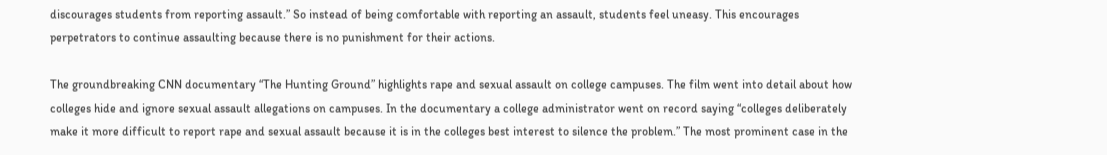discourages students from reporting assault.” So instead of being comfortable with reporting an assault, students feel uneasy. This encourages perpetrators to continue assaulting because there is no punishment for their actions.

The groundbreaking CNN documentary “The Hunting Ground” highlights rape and sexual assault on college campuses. The film went into detail about how colleges hide and ignore sexual assault allegations on campuses. In the documentary a college administrator went on record saying “colleges deliberately make it more difficult to report rape and sexual assault because it is in the colleges best interest to silence the problem.” The most prominent case in the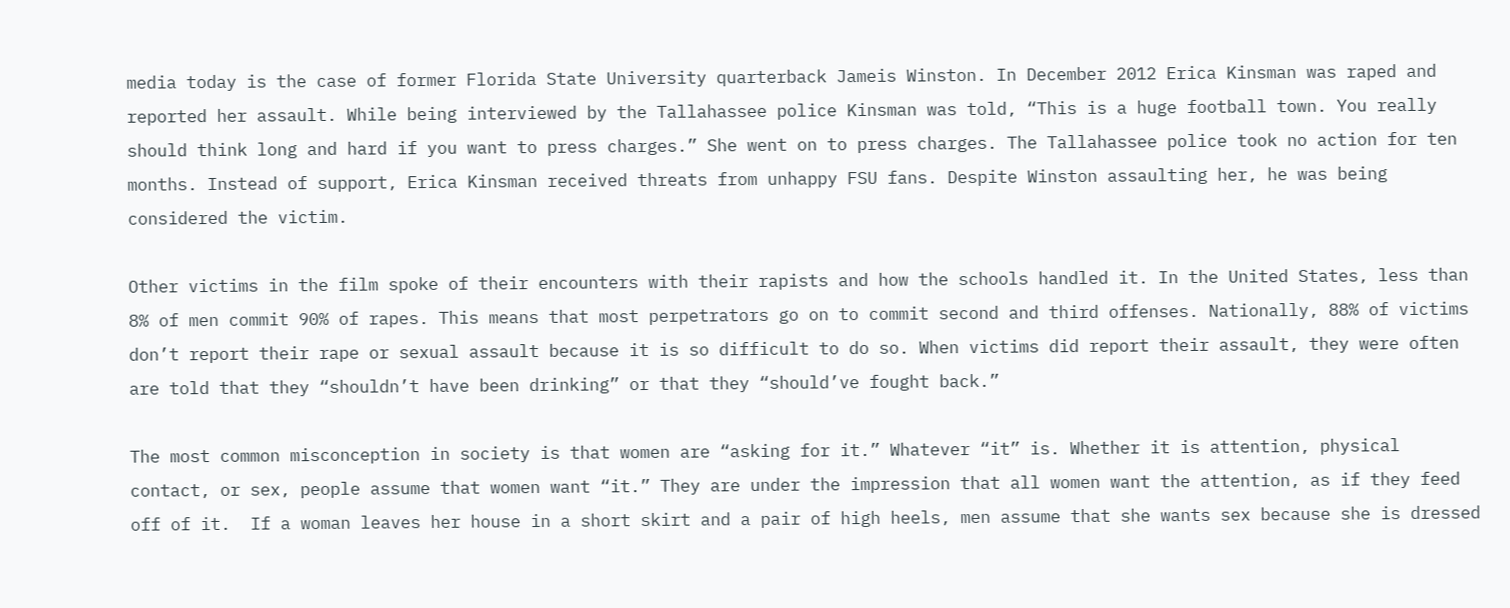media today is the case of former Florida State University quarterback Jameis Winston. In December 2012 Erica Kinsman was raped and reported her assault. While being interviewed by the Tallahassee police Kinsman was told, “This is a huge football town. You really should think long and hard if you want to press charges.” She went on to press charges. The Tallahassee police took no action for ten months. Instead of support, Erica Kinsman received threats from unhappy FSU fans. Despite Winston assaulting her, he was being considered the victim.

Other victims in the film spoke of their encounters with their rapists and how the schools handled it. In the United States, less than 8% of men commit 90% of rapes. This means that most perpetrators go on to commit second and third offenses. Nationally, 88% of victims don’t report their rape or sexual assault because it is so difficult to do so. When victims did report their assault, they were often are told that they “shouldn’t have been drinking” or that they “should’ve fought back.”

The most common misconception in society is that women are “asking for it.” Whatever “it” is. Whether it is attention, physical contact, or sex, people assume that women want “it.” They are under the impression that all women want the attention, as if they feed off of it.  If a woman leaves her house in a short skirt and a pair of high heels, men assume that she wants sex because she is dressed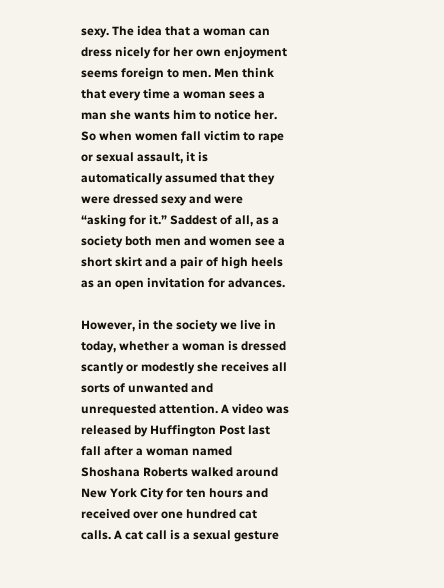sexy. The idea that a woman can dress nicely for her own enjoyment seems foreign to men. Men think that every time a woman sees a man she wants him to notice her.  So when women fall victim to rape or sexual assault, it is automatically assumed that they were dressed sexy and were “asking for it.” Saddest of all, as a society both men and women see a short skirt and a pair of high heels as an open invitation for advances.

However, in the society we live in today, whether a woman is dressed scantly or modestly she receives all sorts of unwanted and unrequested attention. A video was released by Huffington Post last fall after a woman named Shoshana Roberts walked around New York City for ten hours and received over one hundred cat calls. A cat call is a sexual gesture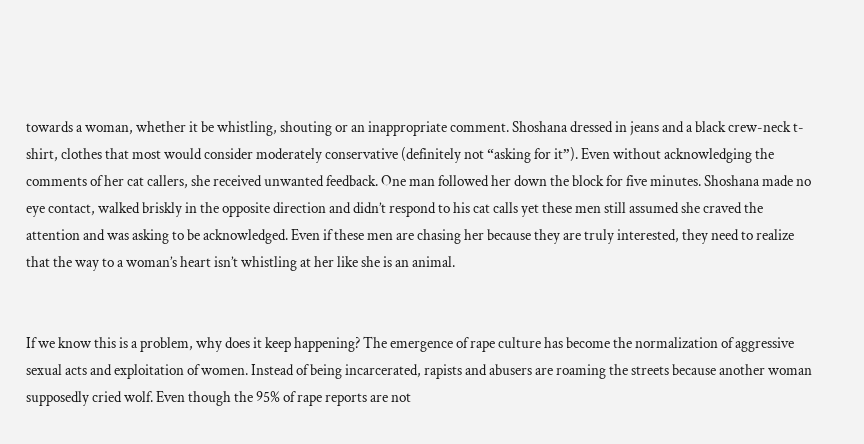towards a woman, whether it be whistling, shouting or an inappropriate comment. Shoshana dressed in jeans and a black crew-neck t-shirt, clothes that most would consider moderately conservative (definitely not “asking for it”). Even without acknowledging the comments of her cat callers, she received unwanted feedback. One man followed her down the block for five minutes. Shoshana made no eye contact, walked briskly in the opposite direction and didn’t respond to his cat calls yet these men still assumed she craved the attention and was asking to be acknowledged. Even if these men are chasing her because they are truly interested, they need to realize that the way to a woman’s heart isn’t whistling at her like she is an animal.


If we know this is a problem, why does it keep happening? The emergence of rape culture has become the normalization of aggressive sexual acts and exploitation of women. Instead of being incarcerated, rapists and abusers are roaming the streets because another woman supposedly cried wolf. Even though the 95% of rape reports are not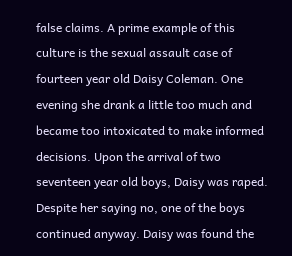false claims. A prime example of this culture is the sexual assault case of fourteen year old Daisy Coleman. One evening she drank a little too much and became too intoxicated to make informed decisions. Upon the arrival of two seventeen year old boys, Daisy was raped. Despite her saying no, one of the boys continued anyway. Daisy was found the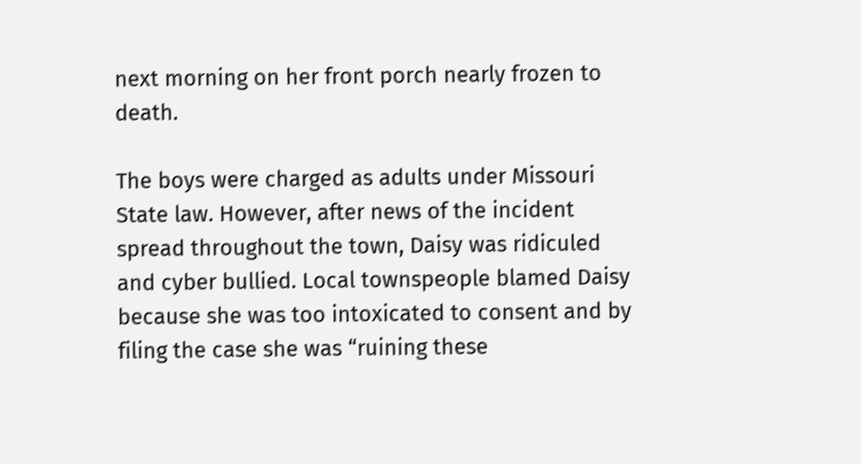next morning on her front porch nearly frozen to death.

The boys were charged as adults under Missouri State law. However, after news of the incident spread throughout the town, Daisy was ridiculed and cyber bullied. Local townspeople blamed Daisy because she was too intoxicated to consent and by filing the case she was “ruining these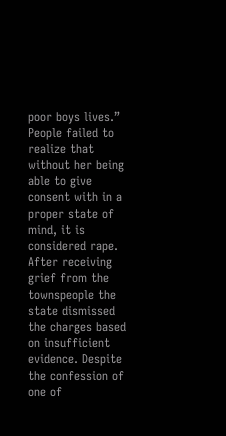poor boys lives.” People failed to realize that without her being able to give consent with in a proper state of mind, it is considered rape. After receiving grief from the townspeople the state dismissed the charges based on insufficient evidence. Despite the confession of one of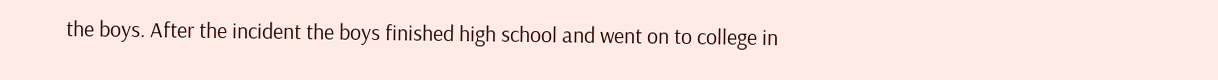the boys. After the incident the boys finished high school and went on to college in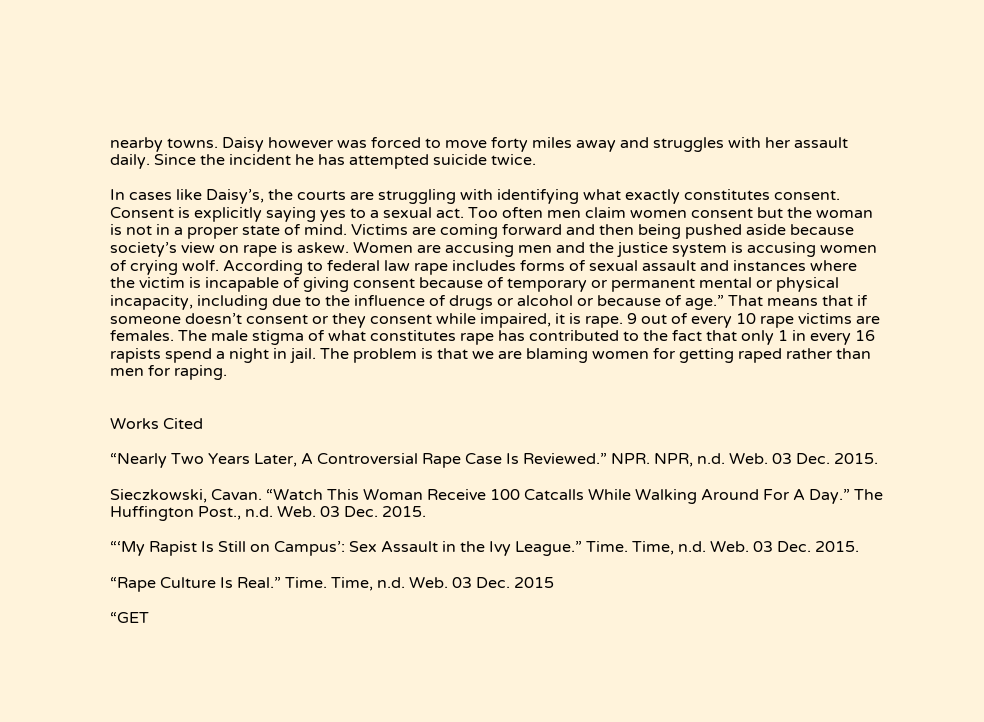nearby towns. Daisy however was forced to move forty miles away and struggles with her assault daily. Since the incident he has attempted suicide twice.

In cases like Daisy’s, the courts are struggling with identifying what exactly constitutes consent.  Consent is explicitly saying yes to a sexual act. Too often men claim women consent but the woman is not in a proper state of mind. Victims are coming forward and then being pushed aside because society’s view on rape is askew. Women are accusing men and the justice system is accusing women of crying wolf. According to federal law rape includes forms of sexual assault and instances where the victim is incapable of giving consent because of temporary or permanent mental or physical incapacity, including due to the influence of drugs or alcohol or because of age.” That means that if someone doesn’t consent or they consent while impaired, it is rape. 9 out of every 10 rape victims are females. The male stigma of what constitutes rape has contributed to the fact that only 1 in every 16 rapists spend a night in jail. The problem is that we are blaming women for getting raped rather than men for raping.


Works Cited

“Nearly Two Years Later, A Controversial Rape Case Is Reviewed.” NPR. NPR, n.d. Web. 03 Dec. 2015.

Sieczkowski, Cavan. “Watch This Woman Receive 100 Catcalls While Walking Around For A Day.” The Huffington Post., n.d. Web. 03 Dec. 2015.

“‘My Rapist Is Still on Campus’: Sex Assault in the Ivy League.” Time. Time, n.d. Web. 03 Dec. 2015.

“Rape Culture Is Real.” Time. Time, n.d. Web. 03 Dec. 2015

“GET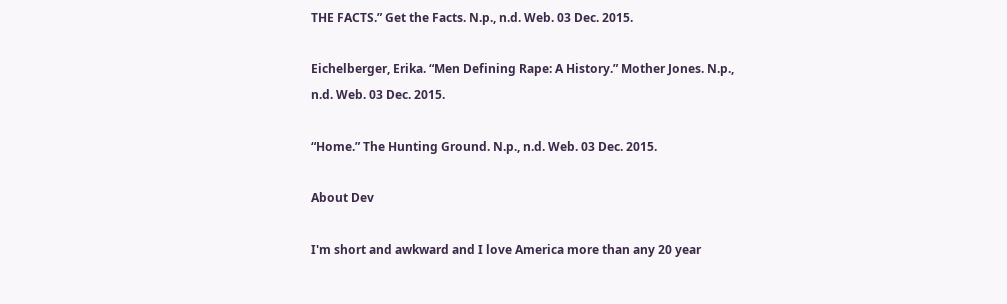THE FACTS.” Get the Facts. N.p., n.d. Web. 03 Dec. 2015.

Eichelberger, Erika. “Men Defining Rape: A History.” Mother Jones. N.p., n.d. Web. 03 Dec. 2015.

“Home.” The Hunting Ground. N.p., n.d. Web. 03 Dec. 2015.

About Dev

I'm short and awkward and I love America more than any 20 year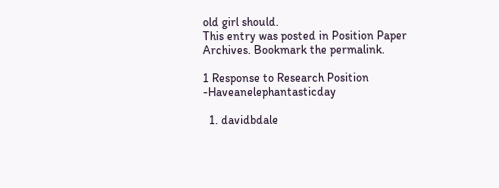old girl should.
This entry was posted in Position Paper Archives. Bookmark the permalink.

1 Response to Research Position -Haveanelephantasticday

  1. davidbdale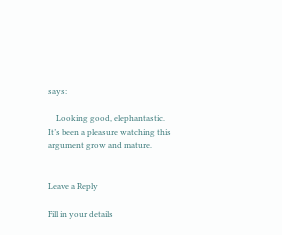says:

    Looking good, elephantastic. It’s been a pleasure watching this argument grow and mature.


Leave a Reply

Fill in your details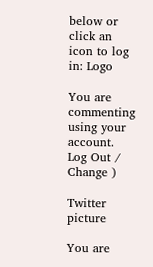below or click an icon to log in: Logo

You are commenting using your account. Log Out /  Change )

Twitter picture

You are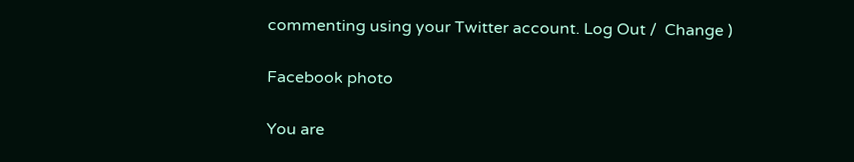commenting using your Twitter account. Log Out /  Change )

Facebook photo

You are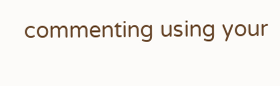commenting using your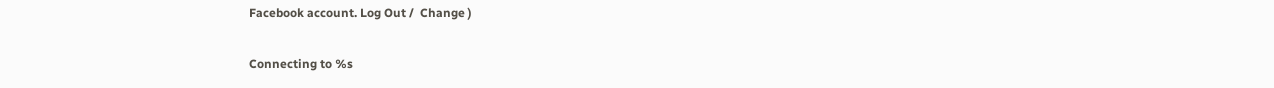Facebook account. Log Out /  Change )

Connecting to %s